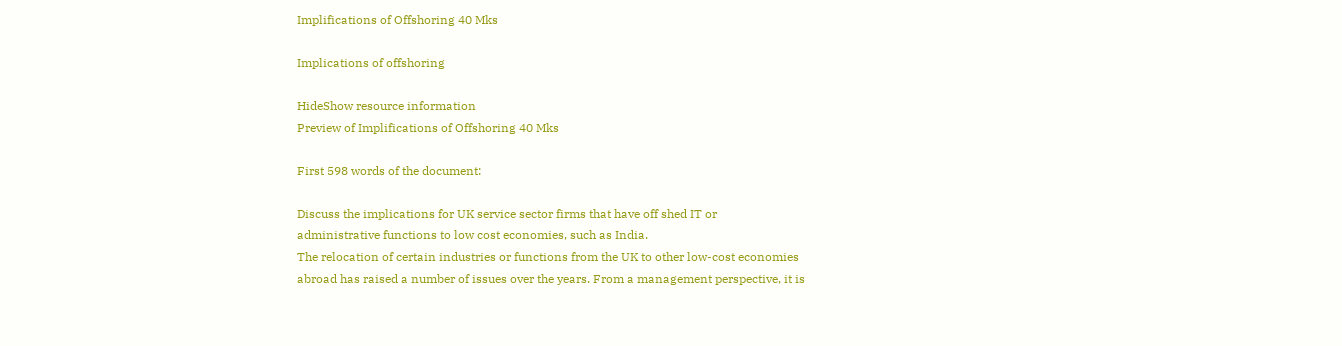Implifications of Offshoring 40 Mks

Implications of offshoring

HideShow resource information
Preview of Implifications of Offshoring 40 Mks

First 598 words of the document:

Discuss the implications for UK service sector firms that have off shed IT or
administrative functions to low cost economies, such as India.
The relocation of certain industries or functions from the UK to other low-cost economies
abroad has raised a number of issues over the years. From a management perspective, it is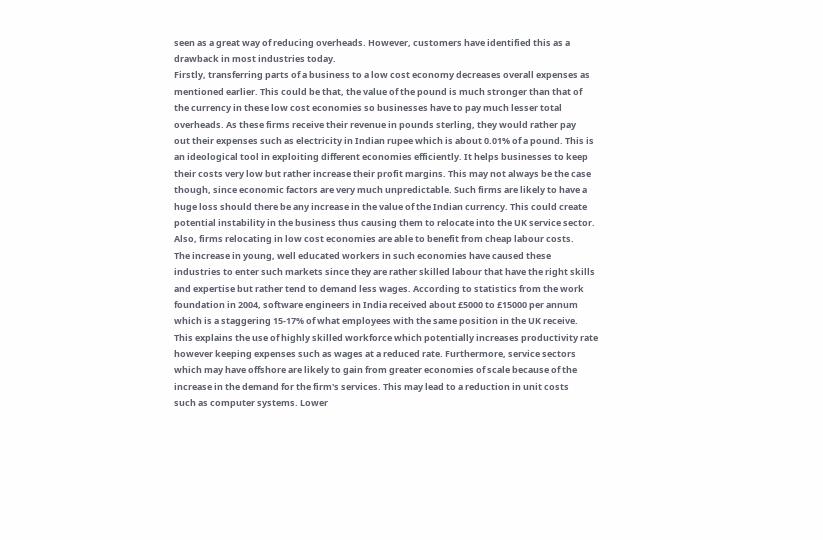seen as a great way of reducing overheads. However, customers have identified this as a
drawback in most industries today.
Firstly, transferring parts of a business to a low cost economy decreases overall expenses as
mentioned earlier. This could be that, the value of the pound is much stronger than that of
the currency in these low cost economies so businesses have to pay much lesser total
overheads. As these firms receive their revenue in pounds sterling, they would rather pay
out their expenses such as electricity in Indian rupee which is about 0.01% of a pound. This is
an ideological tool in exploiting different economies efficiently. It helps businesses to keep
their costs very low but rather increase their profit margins. This may not always be the case
though, since economic factors are very much unpredictable. Such firms are likely to have a
huge loss should there be any increase in the value of the Indian currency. This could create
potential instability in the business thus causing them to relocate into the UK service sector.
Also, firms relocating in low cost economies are able to benefit from cheap labour costs.
The increase in young, well educated workers in such economies have caused these
industries to enter such markets since they are rather skilled labour that have the right skills
and expertise but rather tend to demand less wages. According to statistics from the work
foundation in 2004, software engineers in India received about £5000 to £15000 per annum
which is a staggering 15-17% of what employees with the same position in the UK receive.
This explains the use of highly skilled workforce which potentially increases productivity rate
however keeping expenses such as wages at a reduced rate. Furthermore, service sectors
which may have offshore are likely to gain from greater economies of scale because of the
increase in the demand for the firm's services. This may lead to a reduction in unit costs
such as computer systems. Lower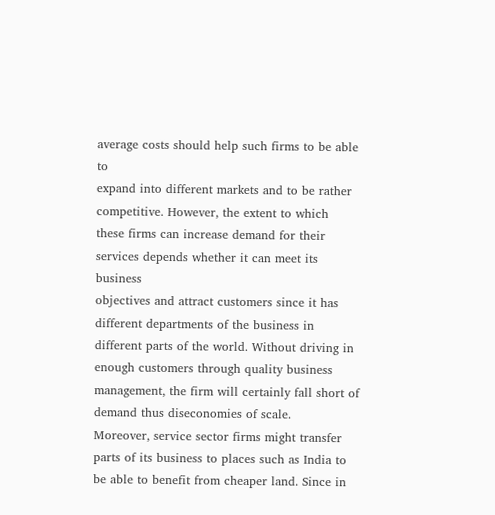average costs should help such firms to be able to
expand into different markets and to be rather competitive. However, the extent to which
these firms can increase demand for their services depends whether it can meet its business
objectives and attract customers since it has different departments of the business in
different parts of the world. Without driving in enough customers through quality business
management, the firm will certainly fall short of demand thus diseconomies of scale.
Moreover, service sector firms might transfer parts of its business to places such as India to
be able to benefit from cheaper land. Since in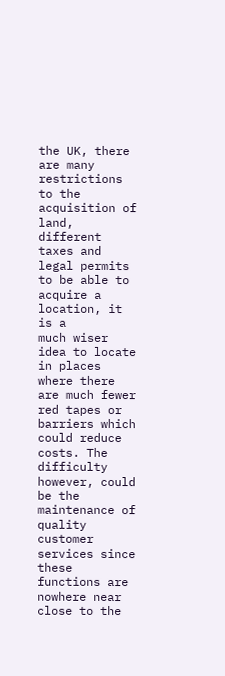the UK, there are many restrictions to the
acquisition of land, different taxes and legal permits to be able to acquire a location, it is a
much wiser idea to locate in places where there are much fewer red tapes or barriers which
could reduce costs. The difficulty however, could be the maintenance of quality customer
services since these functions are nowhere near close to the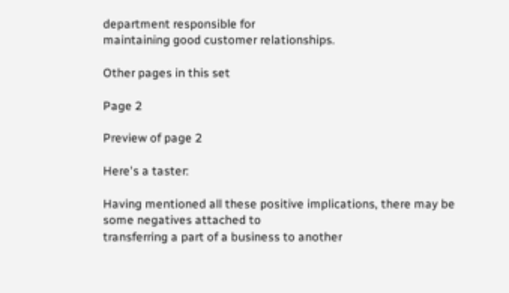department responsible for
maintaining good customer relationships.

Other pages in this set

Page 2

Preview of page 2

Here's a taster:

Having mentioned all these positive implications, there may be some negatives attached to
transferring a part of a business to another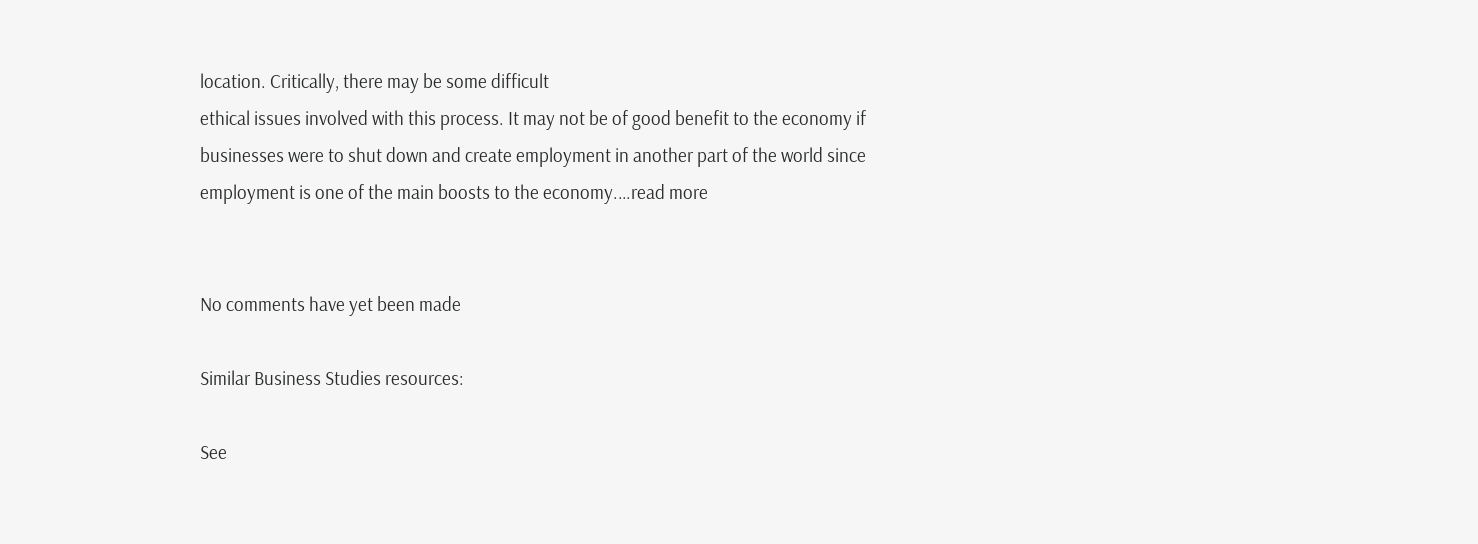location. Critically, there may be some difficult
ethical issues involved with this process. It may not be of good benefit to the economy if
businesses were to shut down and create employment in another part of the world since
employment is one of the main boosts to the economy.…read more


No comments have yet been made

Similar Business Studies resources:

See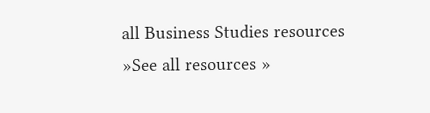all Business Studies resources »See all resources »